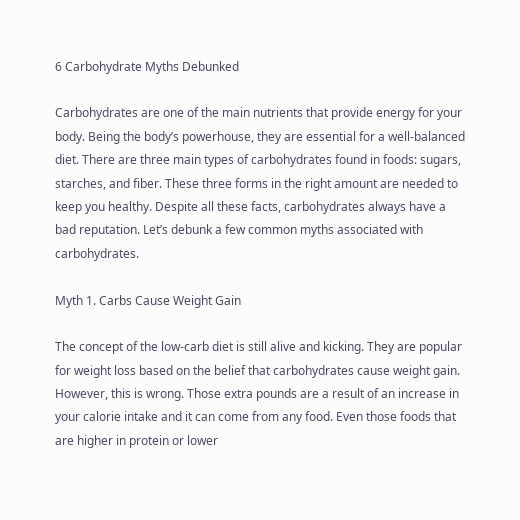6 Carbohydrate Myths Debunked

Carbohydrates are one of the main nutrients that provide energy for your body. Being the body’s powerhouse, they are essential for a well-balanced diet. There are three main types of carbohydrates found in foods: sugars, starches, and fiber. These three forms in the right amount are needed to keep you healthy. Despite all these facts, carbohydrates always have a bad reputation. Let’s debunk a few common myths associated with carbohydrates.

Myth 1. Carbs Cause Weight Gain

The concept of the low-carb diet is still alive and kicking. They are popular for weight loss based on the belief that carbohydrates cause weight gain. However, this is wrong. Those extra pounds are a result of an increase in your calorie intake and it can come from any food. Even those foods that are higher in protein or lower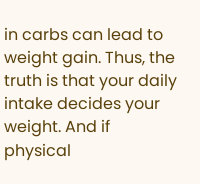in carbs can lead to weight gain. Thus, the truth is that your daily intake decides your weight. And if physical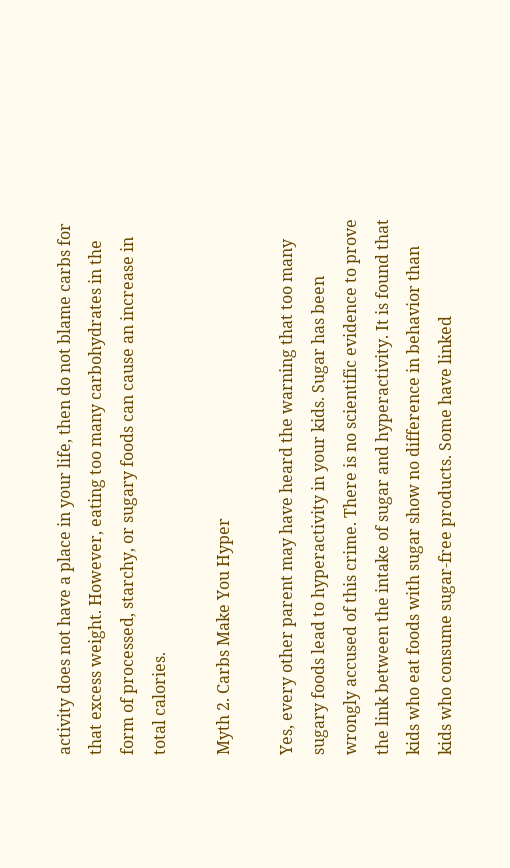activity does not have a place in your life, then do not blame carbs for that excess weight. However, eating too many carbohydrates in the form of processed, starchy, or sugary foods can cause an increase in total calories.

Myth 2. Carbs Make You Hyper

Yes, every other parent may have heard the warning that too many sugary foods lead to hyperactivity in your kids. Sugar has been wrongly accused of this crime. There is no scientific evidence to prove the link between the intake of sugar and hyperactivity. It is found that kids who eat foods with sugar show no difference in behavior than kids who consume sugar-free products. Some have linked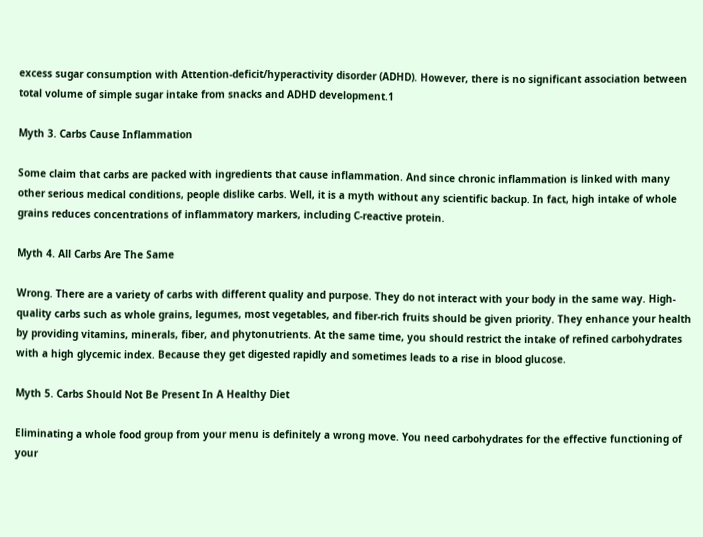excess sugar consumption with Attention-deficit/hyperactivity disorder (ADHD). However, there is no significant association between total volume of simple sugar intake from snacks and ADHD development.1

Myth 3. Carbs Cause Inflammation

Some claim that carbs are packed with ingredients that cause inflammation. And since chronic inflammation is linked with many other serious medical conditions, people dislike carbs. Well, it is a myth without any scientific backup. In fact, high intake of whole grains reduces concentrations of inflammatory markers, including C-reactive protein.

Myth 4. All Carbs Are The Same

Wrong. There are a variety of carbs with different quality and purpose. They do not interact with your body in the same way. High-quality carbs such as whole grains, legumes, most vegetables, and fiber-rich fruits should be given priority. They enhance your health by providing vitamins, minerals, fiber, and phytonutrients. At the same time, you should restrict the intake of refined carbohydrates with a high glycemic index. Because they get digested rapidly and sometimes leads to a rise in blood glucose.

Myth 5. Carbs Should Not Be Present In A Healthy Diet

Eliminating a whole food group from your menu is definitely a wrong move. You need carbohydrates for the effective functioning of your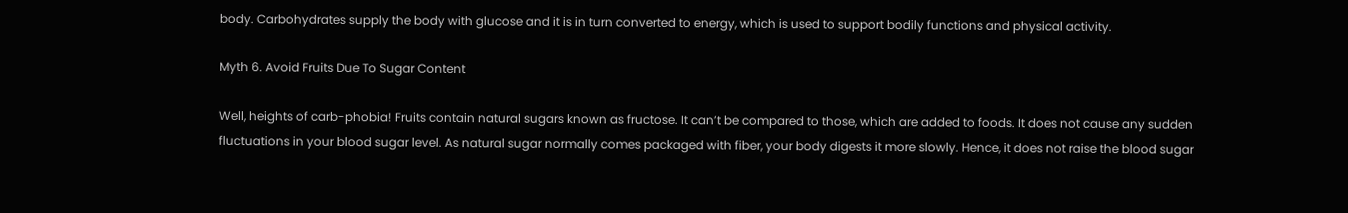body. Carbohydrates supply the body with glucose and it is in turn converted to energy, which is used to support bodily functions and physical activity.

Myth 6. Avoid Fruits Due To Sugar Content

Well, heights of carb-phobia! Fruits contain natural sugars known as fructose. It can’t be compared to those, which are added to foods. It does not cause any sudden fluctuations in your blood sugar level. As natural sugar normally comes packaged with fiber, your body digests it more slowly. Hence, it does not raise the blood sugar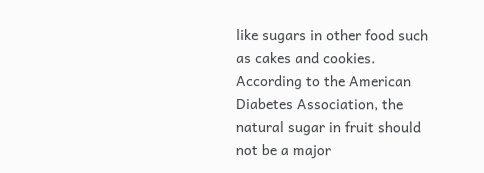like sugars in other food such as cakes and cookies. According to the American Diabetes Association, the natural sugar in fruit should not be a major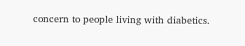concern to people living with diabetics.